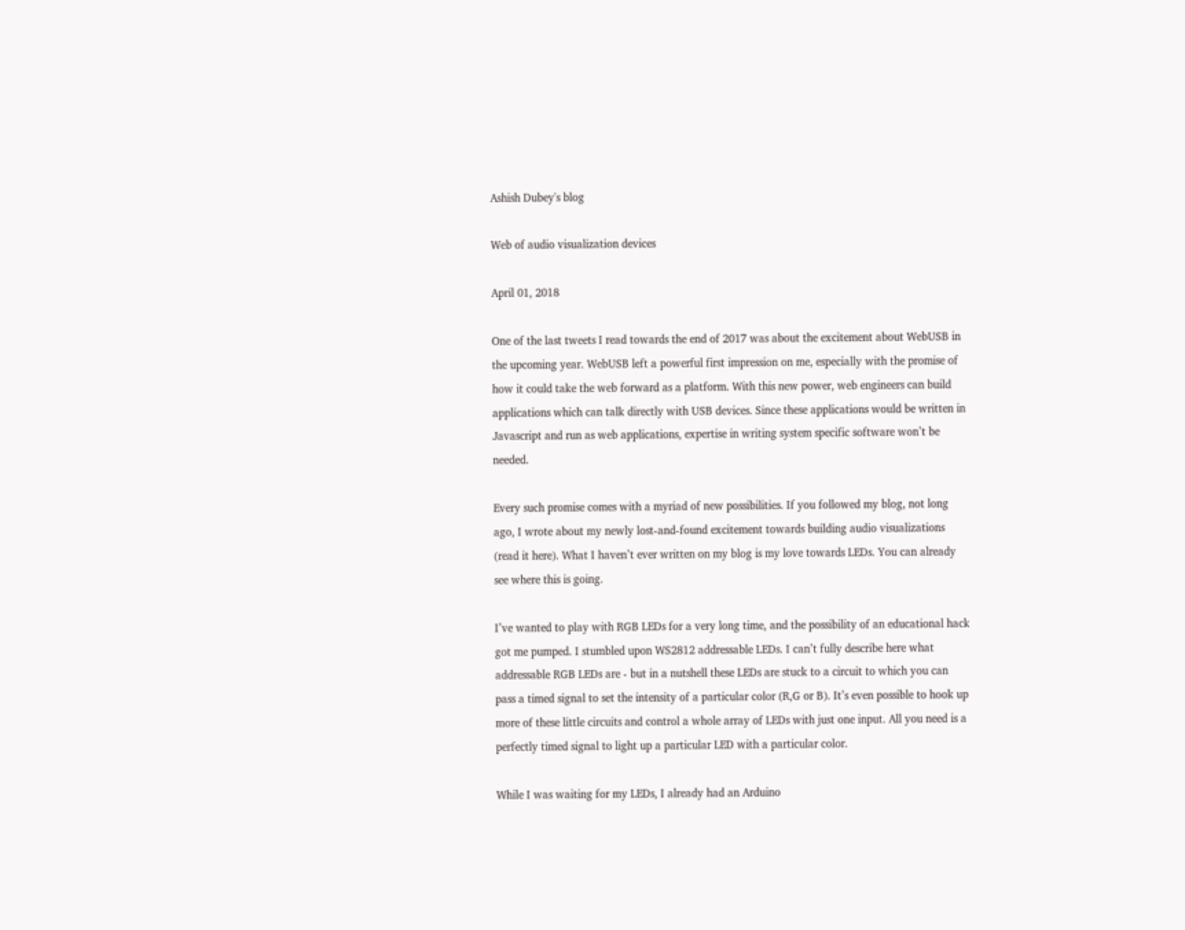Ashish Dubey's blog

Web of audio visualization devices

April 01, 2018

One of the last tweets I read towards the end of 2017 was about the excitement about WebUSB in the upcoming year. WebUSB left a powerful first impression on me, especially with the promise of how it could take the web forward as a platform. With this new power, web engineers can build applications which can talk directly with USB devices. Since these applications would be written in Javascript and run as web applications, expertise in writing system specific software won’t be needed.

Every such promise comes with a myriad of new possibilities. If you followed my blog, not long ago, I wrote about my newly lost-and-found excitement towards building audio visualizations (read it here). What I haven’t ever written on my blog is my love towards LEDs. You can already see where this is going.

I’ve wanted to play with RGB LEDs for a very long time, and the possibility of an educational hack got me pumped. I stumbled upon WS2812 addressable LEDs. I can’t fully describe here what addressable RGB LEDs are - but in a nutshell these LEDs are stuck to a circuit to which you can pass a timed signal to set the intensity of a particular color (R,G or B). It’s even possible to hook up more of these little circuits and control a whole array of LEDs with just one input. All you need is a perfectly timed signal to light up a particular LED with a particular color.

While I was waiting for my LEDs, I already had an Arduino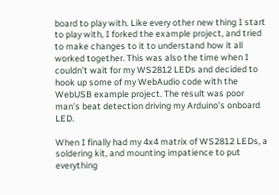board to play with. Like every other new thing I start to play with, I forked the example project, and tried to make changes to it to understand how it all worked together. This was also the time when I couldn’t wait for my WS2812 LEDs and decided to hook up some of my WebAudio code with the WebUSB example project. The result was poor man’s beat detection driving my Arduino’s onboard LED.

When I finally had my 4x4 matrix of WS2812 LEDs, a soldering kit, and mounting impatience to put everything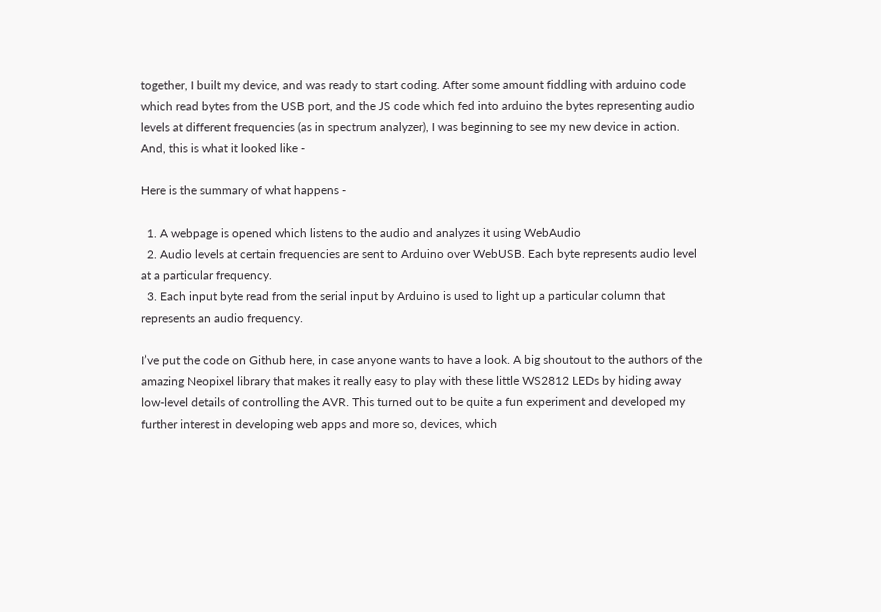together, I built my device, and was ready to start coding. After some amount fiddling with arduino code which read bytes from the USB port, and the JS code which fed into arduino the bytes representing audio levels at different frequencies (as in spectrum analyzer), I was beginning to see my new device in action. And, this is what it looked like -

Here is the summary of what happens -

  1. A webpage is opened which listens to the audio and analyzes it using WebAudio
  2. Audio levels at certain frequencies are sent to Arduino over WebUSB. Each byte represents audio level at a particular frequency.
  3. Each input byte read from the serial input by Arduino is used to light up a particular column that represents an audio frequency.

I’ve put the code on Github here, in case anyone wants to have a look. A big shoutout to the authors of the amazing Neopixel library that makes it really easy to play with these little WS2812 LEDs by hiding away low-level details of controlling the AVR. This turned out to be quite a fun experiment and developed my further interest in developing web apps and more so, devices, which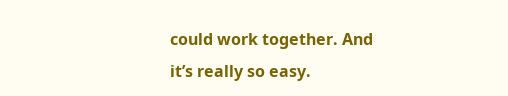could work together. And it’s really so easy.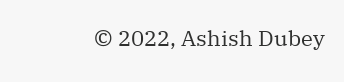© 2022, Ashish Dubey